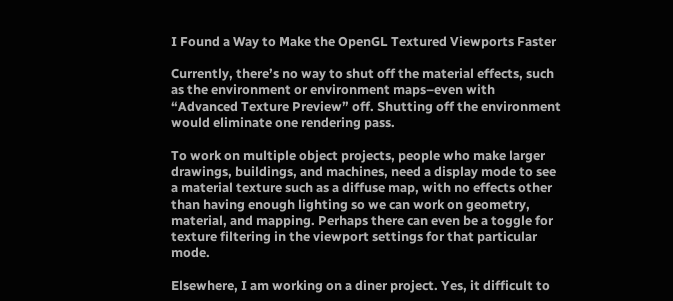I Found a Way to Make the OpenGL Textured Viewports Faster

Currently, there’s no way to shut off the material effects, such as the environment or environment maps–even with “Advanced Texture Preview” off. Shutting off the environment would eliminate one rendering pass.

To work on multiple object projects, people who make larger drawings, buildings, and machines, need a display mode to see a material texture such as a diffuse map, with no effects other than having enough lighting so we can work on geometry, material, and mapping. Perhaps there can even be a toggle for texture filtering in the viewport settings for that particular mode.

Elsewhere, I am working on a diner project. Yes, it difficult to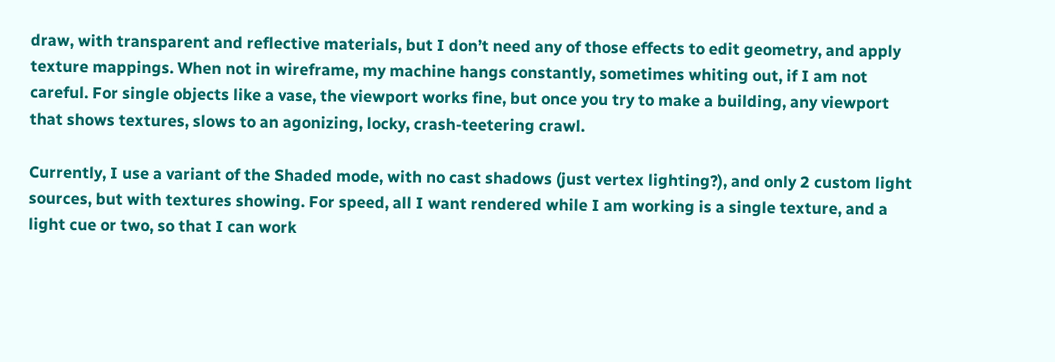draw, with transparent and reflective materials, but I don’t need any of those effects to edit geometry, and apply texture mappings. When not in wireframe, my machine hangs constantly, sometimes whiting out, if I am not careful. For single objects like a vase, the viewport works fine, but once you try to make a building, any viewport that shows textures, slows to an agonizing, locky, crash-teetering crawl.

Currently, I use a variant of the Shaded mode, with no cast shadows (just vertex lighting?), and only 2 custom light sources, but with textures showing. For speed, all I want rendered while I am working is a single texture, and a light cue or two, so that I can work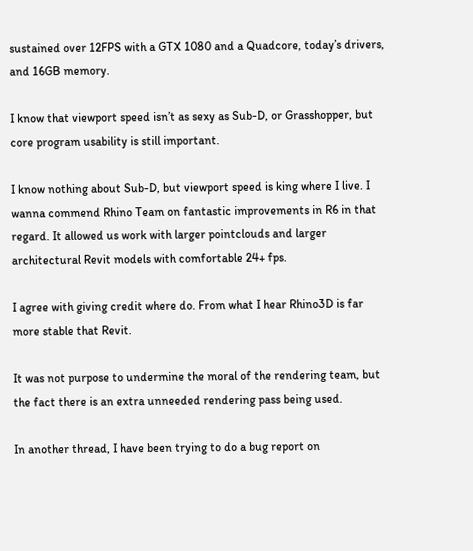sustained over 12FPS with a GTX 1080 and a Quadcore, today’s drivers, and 16GB memory.

I know that viewport speed isn’t as sexy as Sub-D, or Grasshopper, but core program usability is still important.

I know nothing about Sub-D, but viewport speed is king where I live. I wanna commend Rhino Team on fantastic improvements in R6 in that regard. It allowed us work with larger pointclouds and larger architectural Revit models with comfortable 24+ fps.

I agree with giving credit where do. From what I hear Rhino3D is far more stable that Revit.

It was not purpose to undermine the moral of the rendering team, but the fact there is an extra unneeded rendering pass being used.

In another thread, I have been trying to do a bug report on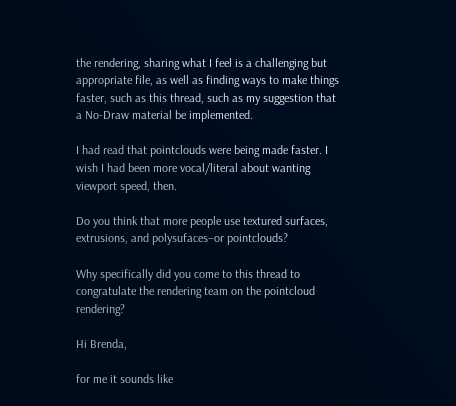the rendering, sharing what I feel is a challenging but appropriate file, as well as finding ways to make things faster, such as this thread, such as my suggestion that a No-Draw material be implemented.

I had read that pointclouds were being made faster. I wish I had been more vocal/literal about wanting viewport speed, then.

Do you think that more people use textured surfaces, extrusions, and polysufaces–or pointclouds?

Why specifically did you come to this thread to congratulate the rendering team on the pointcloud rendering?

Hi Brenda,

for me it sounds like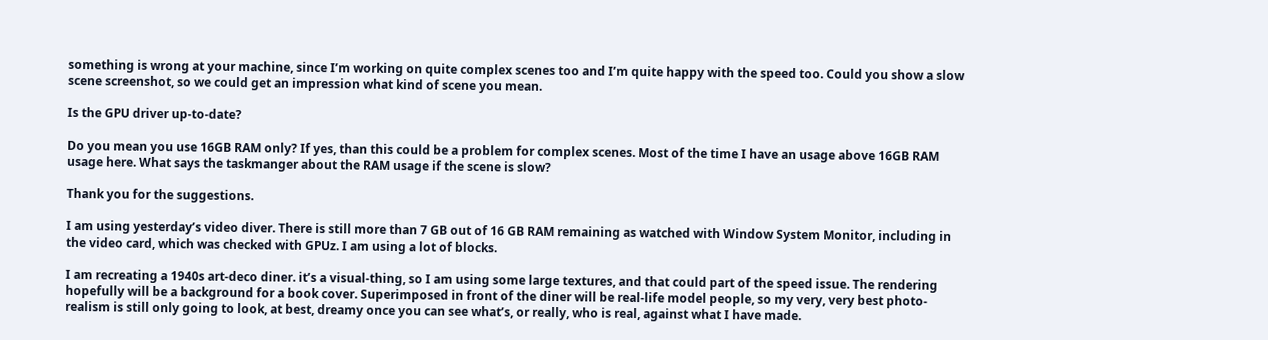something is wrong at your machine, since I’m working on quite complex scenes too and I’m quite happy with the speed too. Could you show a slow scene screenshot, so we could get an impression what kind of scene you mean.

Is the GPU driver up-to-date?

Do you mean you use 16GB RAM only? If yes, than this could be a problem for complex scenes. Most of the time I have an usage above 16GB RAM usage here. What says the taskmanger about the RAM usage if the scene is slow?

Thank you for the suggestions.

I am using yesterday’s video diver. There is still more than 7 GB out of 16 GB RAM remaining as watched with Window System Monitor, including in the video card, which was checked with GPUz. I am using a lot of blocks.

I am recreating a 1940s art-deco diner. it’s a visual-thing, so I am using some large textures, and that could part of the speed issue. The rendering hopefully will be a background for a book cover. Superimposed in front of the diner will be real-life model people, so my very, very best photo-realism is still only going to look, at best, dreamy once you can see what’s, or really, who is real, against what I have made.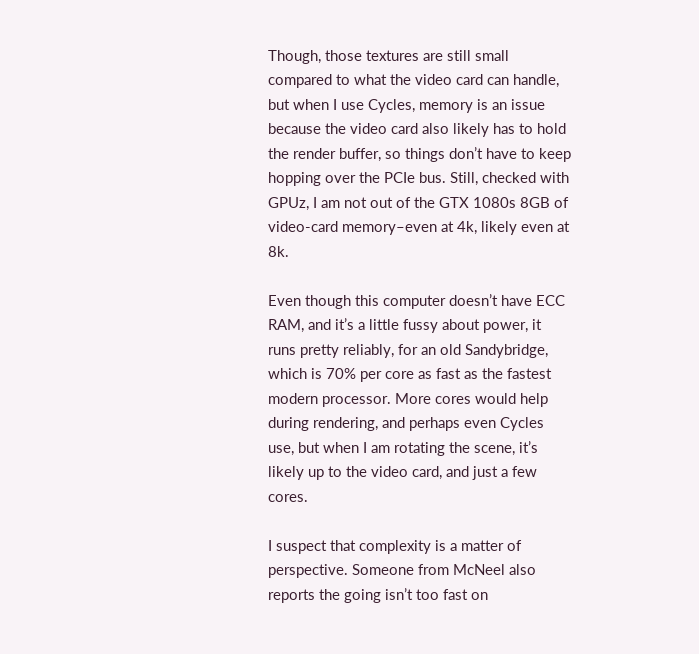Though, those textures are still small compared to what the video card can handle, but when I use Cycles, memory is an issue because the video card also likely has to hold the render buffer, so things don’t have to keep hopping over the PCIe bus. Still, checked with GPUz, I am not out of the GTX 1080s 8GB of video-card memory–even at 4k, likely even at 8k.

Even though this computer doesn’t have ECC RAM, and it’s a little fussy about power, it runs pretty reliably, for an old Sandybridge, which is 70% per core as fast as the fastest modern processor. More cores would help during rendering, and perhaps even Cycles use, but when I am rotating the scene, it’s likely up to the video card, and just a few cores.

I suspect that complexity is a matter of perspective. Someone from McNeel also reports the going isn’t too fast on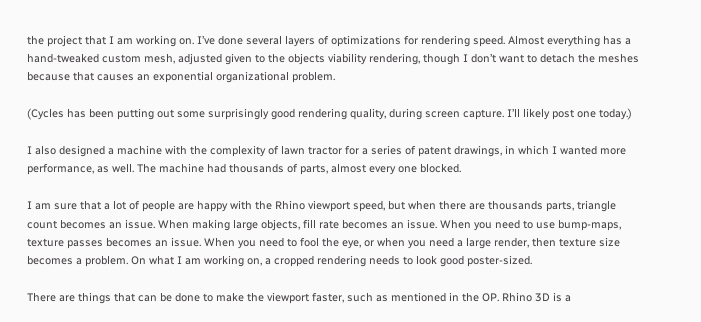the project that I am working on. I’ve done several layers of optimizations for rendering speed. Almost everything has a hand-tweaked custom mesh, adjusted given to the objects viability rendering, though I don’t want to detach the meshes because that causes an exponential organizational problem.

(Cycles has been putting out some surprisingly good rendering quality, during screen capture. I’ll likely post one today.)

I also designed a machine with the complexity of lawn tractor for a series of patent drawings, in which I wanted more performance, as well. The machine had thousands of parts, almost every one blocked.

I am sure that a lot of people are happy with the Rhino viewport speed, but when there are thousands parts, triangle count becomes an issue. When making large objects, fill rate becomes an issue. When you need to use bump-maps, texture passes becomes an issue. When you need to fool the eye, or when you need a large render, then texture size becomes a problem. On what I am working on, a cropped rendering needs to look good poster-sized.

There are things that can be done to make the viewport faster, such as mentioned in the OP. Rhino 3D is a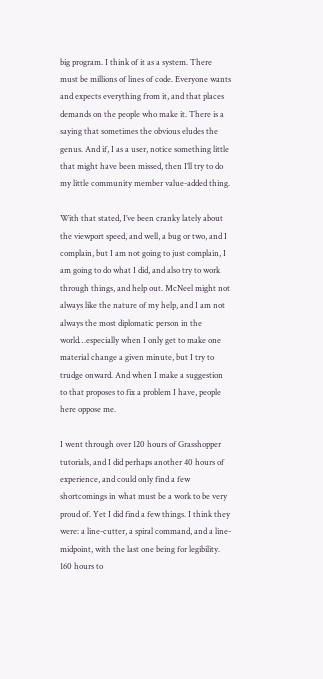big program. I think of it as a system. There must be millions of lines of code. Everyone wants and expects everything from it, and that places demands on the people who make it. There is a saying that sometimes the obvious eludes the genus. And if, I as a user, notice something little that might have been missed, then I’ll try to do my little community member value-added thing.

With that stated, I’ve been cranky lately about the viewport speed, and well, a bug or two, and I complain, but I am not going to just complain, I am going to do what I did, and also try to work through things, and help out. McNeel might not always like the nature of my help, and I am not always the most diplomatic person in the world…especially when I only get to make one material change a given minute, but I try to trudge onward. And when I make a suggestion to that proposes to fix a problem I have, people here oppose me.

I went through over 120 hours of Grasshopper tutorials, and I did perhaps another 40 hours of experience, and could only find a few shortcomings in what must be a work to be very proud of. Yet I did find a few things. I think they were: a line-cutter, a spiral command, and a line-midpoint, with the last one being for legibility. 160 hours to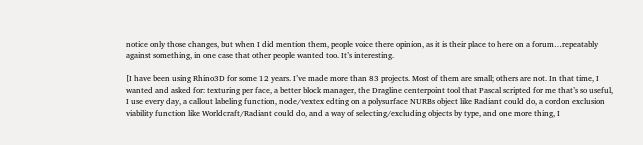notice only those changes, but when I did mention them, people voice there opinion, as it is their place to here on a forum…repeatably against something, in one case that other people wanted too. It’s interesting.

[I have been using Rhino3D for some 12 years. I’ve made more than 83 projects. Most of them are small; others are not. In that time, I wanted and asked for: texturing per face, a better block manager, the Dragline centerpoint tool that Pascal scripted for me that’s so useful, I use every day, a callout labeling function, node/vextex edting on a polysurface NURBs object like Radiant could do, a cordon exclusion viability function like Worldcraft/Radiant could do, and a way of selecting/excluding objects by type, and one more thing, I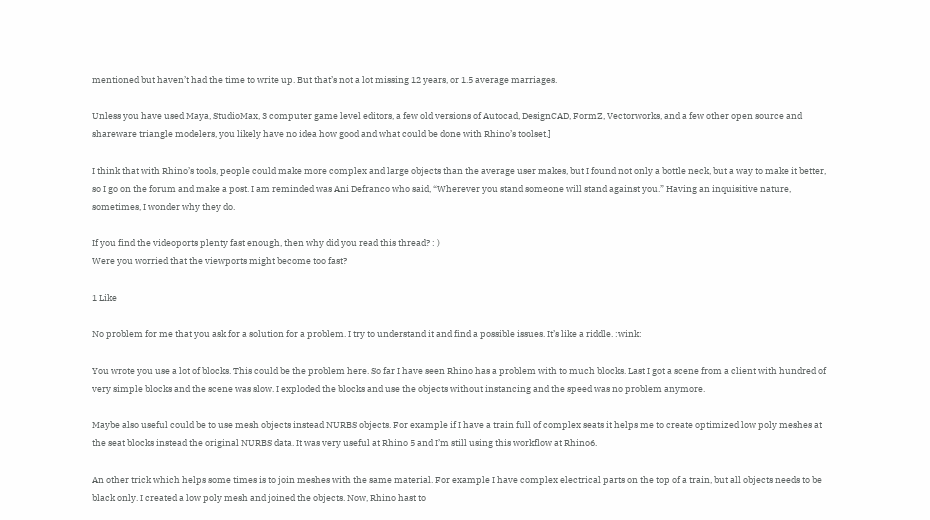mentioned but haven’t had the time to write up. But that’s not a lot missing 12 years, or 1.5 average marriages.

Unless you have used Maya, StudioMax, 3 computer game level editors, a few old versions of Autocad, DesignCAD, FormZ, Vectorworks, and a few other open source and shareware triangle modelers, you likely have no idea how good and what could be done with Rhino’s toolset.]

I think that with Rhino’s tools, people could make more complex and large objects than the average user makes, but I found not only a bottle neck, but a way to make it better, so I go on the forum and make a post. I am reminded was Ani Defranco who said, “Wherever you stand someone will stand against you.” Having an inquisitive nature, sometimes, I wonder why they do.

If you find the videoports plenty fast enough, then why did you read this thread? : )
Were you worried that the viewports might become too fast?

1 Like

No problem for me that you ask for a solution for a problem. I try to understand it and find a possible issues. It’s like a riddle. :wink:

You wrote you use a lot of blocks. This could be the problem here. So far I have seen Rhino has a problem with to much blocks. Last I got a scene from a client with hundred of very simple blocks and the scene was slow. I exploded the blocks and use the objects without instancing and the speed was no problem anymore.

Maybe also useful could be to use mesh objects instead NURBS objects. For example if I have a train full of complex seats it helps me to create optimized low poly meshes at the seat blocks instead the original NURBS data. It was very useful at Rhino 5 and I’m still using this workflow at Rhino6.

An other trick which helps some times is to join meshes with the same material. For example I have complex electrical parts on the top of a train, but all objects needs to be black only. I created a low poly mesh and joined the objects. Now, Rhino hast to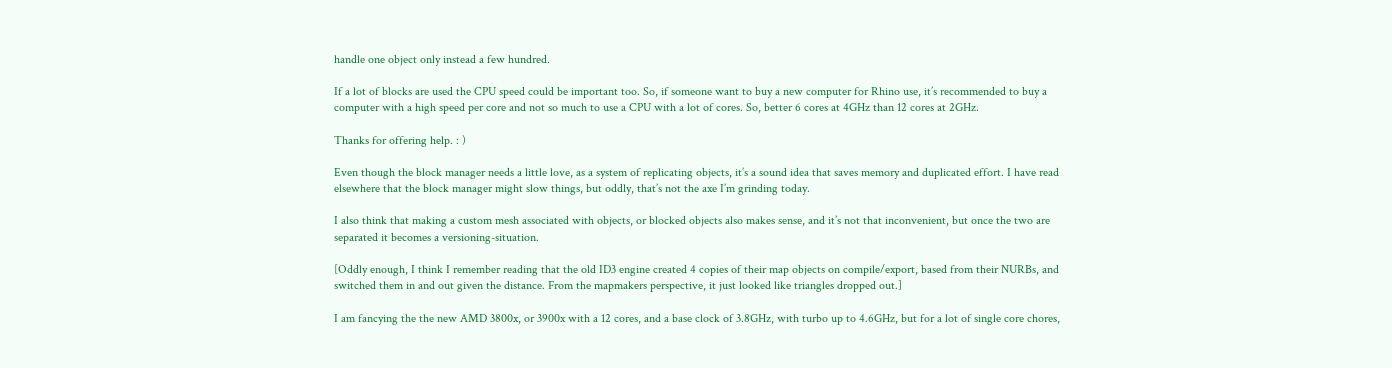handle one object only instead a few hundred.

If a lot of blocks are used the CPU speed could be important too. So, if someone want to buy a new computer for Rhino use, it’s recommended to buy a computer with a high speed per core and not so much to use a CPU with a lot of cores. So, better 6 cores at 4GHz than 12 cores at 2GHz.

Thanks for offering help. : )

Even though the block manager needs a little love, as a system of replicating objects, it’s a sound idea that saves memory and duplicated effort. I have read elsewhere that the block manager might slow things, but oddly, that’s not the axe I’m grinding today.

I also think that making a custom mesh associated with objects, or blocked objects also makes sense, and it’s not that inconvenient, but once the two are separated it becomes a versioning-situation.

[Oddly enough, I think I remember reading that the old ID3 engine created 4 copies of their map objects on compile/export, based from their NURBs, and switched them in and out given the distance. From the mapmakers perspective, it just looked like triangles dropped out.]

I am fancying the the new AMD 3800x, or 3900x with a 12 cores, and a base clock of 3.8GHz, with turbo up to 4.6GHz, but for a lot of single core chores,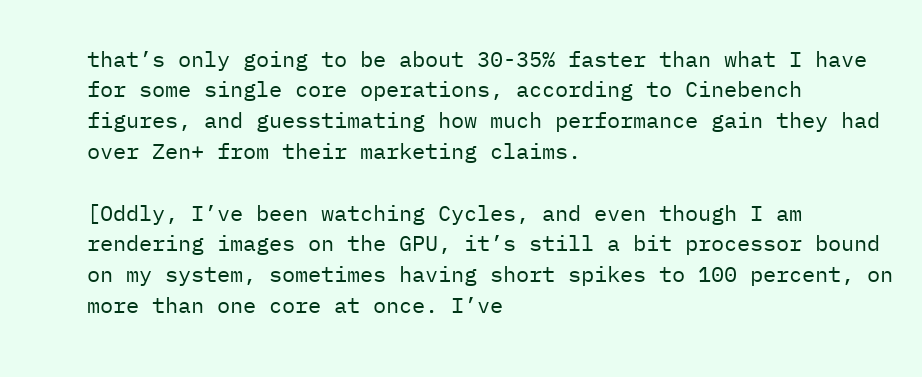that’s only going to be about 30-35% faster than what I have for some single core operations, according to Cinebench figures, and guesstimating how much performance gain they had over Zen+ from their marketing claims.

[Oddly, I’ve been watching Cycles, and even though I am rendering images on the GPU, it’s still a bit processor bound on my system, sometimes having short spikes to 100 percent, on more than one core at once. I’ve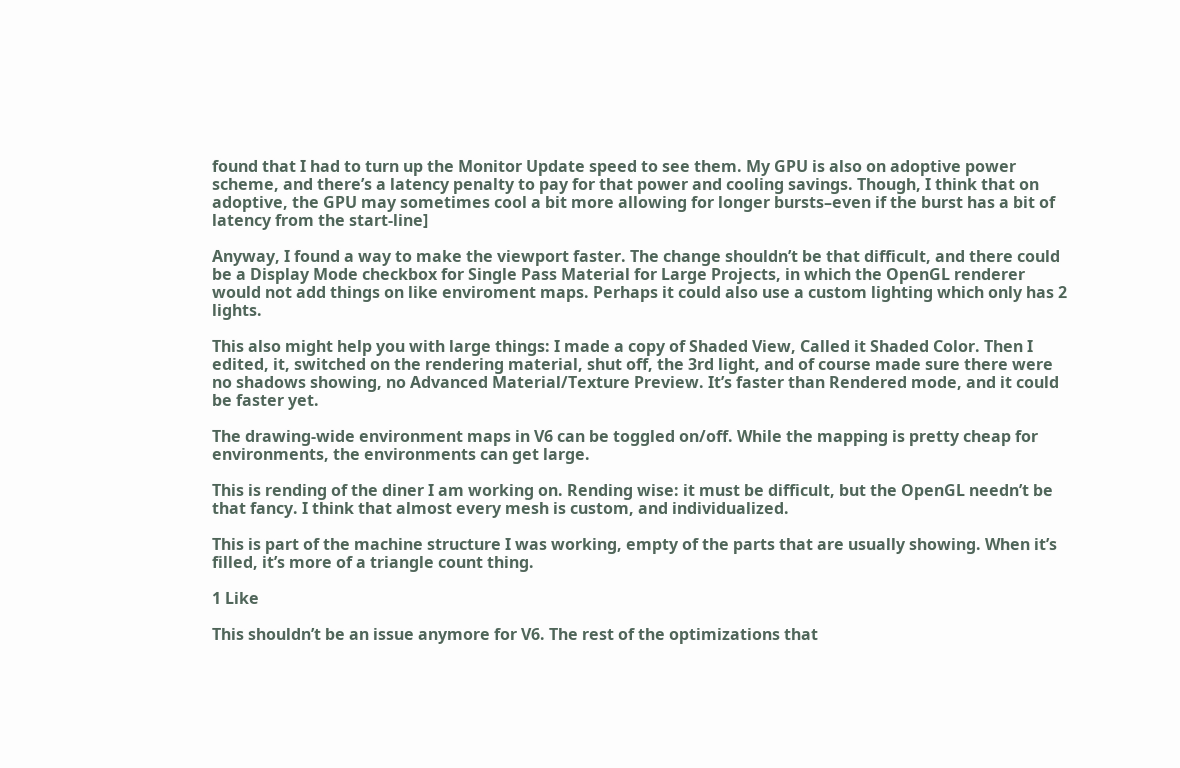found that I had to turn up the Monitor Update speed to see them. My GPU is also on adoptive power scheme, and there’s a latency penalty to pay for that power and cooling savings. Though, I think that on adoptive, the GPU may sometimes cool a bit more allowing for longer bursts–even if the burst has a bit of latency from the start-line]

Anyway, I found a way to make the viewport faster. The change shouldn’t be that difficult, and there could be a Display Mode checkbox for Single Pass Material for Large Projects, in which the OpenGL renderer would not add things on like enviroment maps. Perhaps it could also use a custom lighting which only has 2 lights.

This also might help you with large things: I made a copy of Shaded View, Called it Shaded Color. Then I edited, it, switched on the rendering material, shut off, the 3rd light, and of course made sure there were no shadows showing, no Advanced Material/Texture Preview. It’s faster than Rendered mode, and it could be faster yet.

The drawing-wide environment maps in V6 can be toggled on/off. While the mapping is pretty cheap for environments, the environments can get large.

This is rending of the diner I am working on. Rending wise: it must be difficult, but the OpenGL needn’t be that fancy. I think that almost every mesh is custom, and individualized.

This is part of the machine structure I was working, empty of the parts that are usually showing. When it’s filled, it’s more of a triangle count thing.

1 Like

This shouldn’t be an issue anymore for V6. The rest of the optimizations that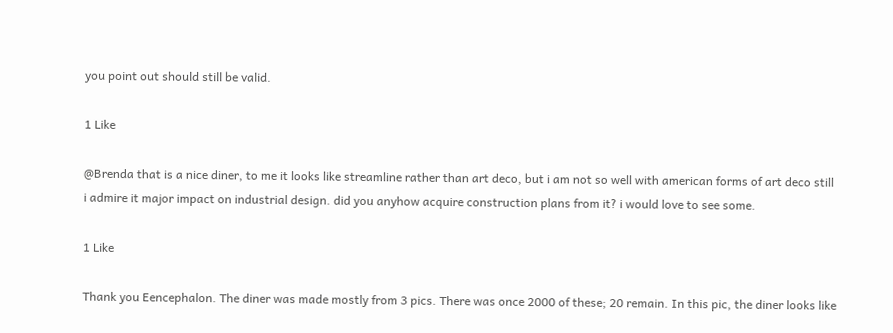you point out should still be valid.

1 Like

@Brenda that is a nice diner, to me it looks like streamline rather than art deco, but i am not so well with american forms of art deco still i admire it major impact on industrial design. did you anyhow acquire construction plans from it? i would love to see some.

1 Like

Thank you Eencephalon. The diner was made mostly from 3 pics. There was once 2000 of these; 20 remain. In this pic, the diner looks like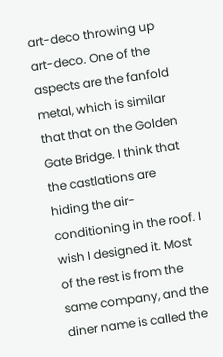art-deco throwing up art-deco. One of the aspects are the fanfold metal, which is similar that that on the Golden Gate Bridge. I think that the castlations are hiding the air-conditioning in the roof. I wish I designed it. Most of the rest is from the same company, and the diner name is called the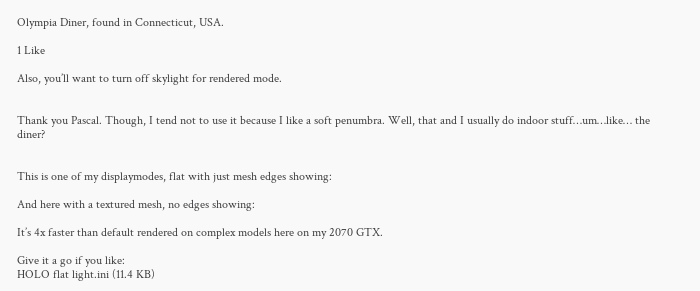Olympia Diner, found in Connecticut, USA.

1 Like

Also, you’ll want to turn off skylight for rendered mode.


Thank you Pascal. Though, I tend not to use it because I like a soft penumbra. Well, that and I usually do indoor stuff…um…like… the diner?


This is one of my displaymodes, flat with just mesh edges showing:

And here with a textured mesh, no edges showing:

It’s 4x faster than default rendered on complex models here on my 2070 GTX.

Give it a go if you like:
HOLO flat light.ini (11.4 KB)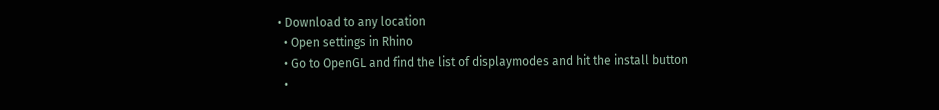• Download to any location
  • Open settings in Rhino
  • Go to OpenGL and find the list of displaymodes and hit the install button
  •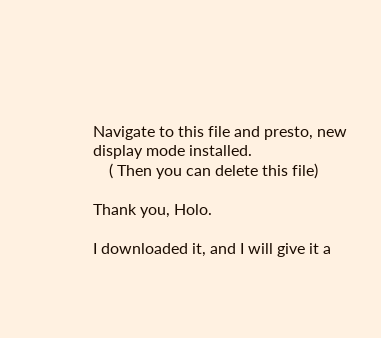Navigate to this file and presto, new display mode installed.
    ( Then you can delete this file)

Thank you, Holo.

I downloaded it, and I will give it a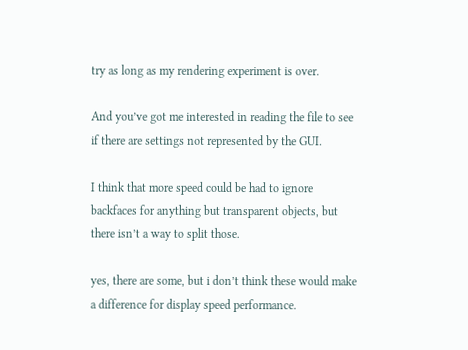try as long as my rendering experiment is over.

And you’ve got me interested in reading the file to see if there are settings not represented by the GUI.

I think that more speed could be had to ignore backfaces for anything but transparent objects, but there isn’t a way to split those.

yes, there are some, but i don’t think these would make a difference for display speed performance.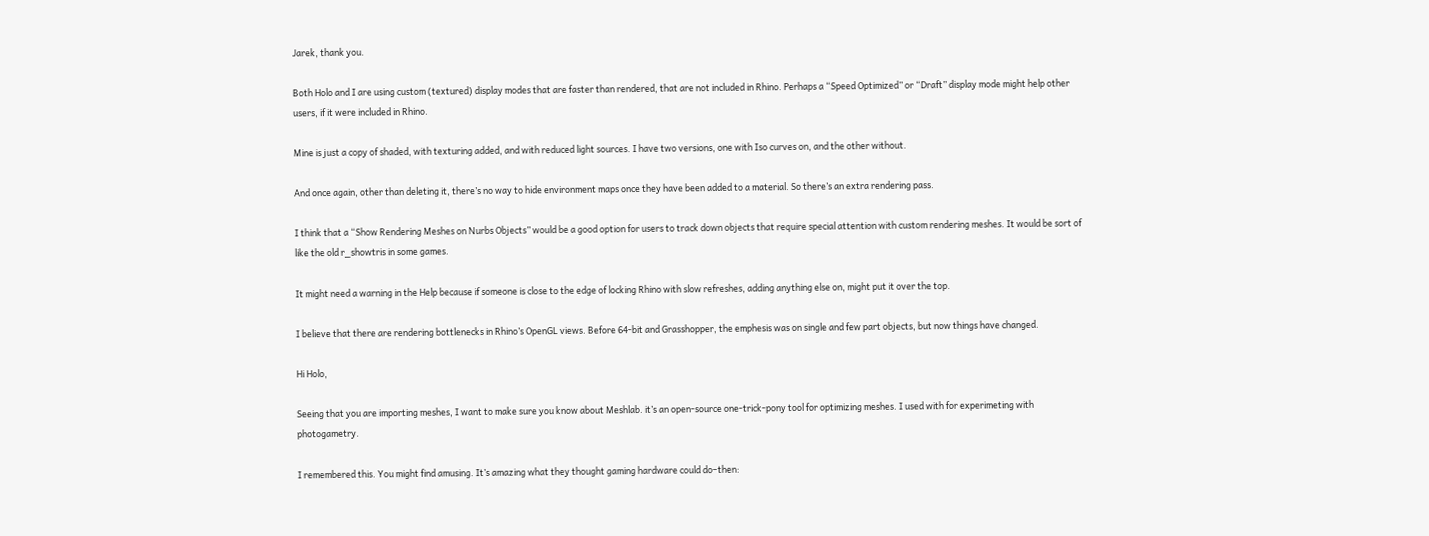Jarek, thank you.

Both Holo and I are using custom (textured) display modes that are faster than rendered, that are not included in Rhino. Perhaps a “Speed Optimized” or “Draft” display mode might help other users, if it were included in Rhino.

Mine is just a copy of shaded, with texturing added, and with reduced light sources. I have two versions, one with Iso curves on, and the other without.

And once again, other than deleting it, there’s no way to hide environment maps once they have been added to a material. So there’s an extra rendering pass.

I think that a “Show Rendering Meshes on Nurbs Objects” would be a good option for users to track down objects that require special attention with custom rendering meshes. It would be sort of like the old r_showtris in some games.

It might need a warning in the Help because if someone is close to the edge of locking Rhino with slow refreshes, adding anything else on, might put it over the top.

I believe that there are rendering bottlenecks in Rhino’s OpenGL views. Before 64-bit and Grasshopper, the emphesis was on single and few part objects, but now things have changed.

Hi Holo,

Seeing that you are importing meshes, I want to make sure you know about Meshlab. it’s an open-source one-trick-pony tool for optimizing meshes. I used with for experimeting with photogametry.

I remembered this. You might find amusing. It’s amazing what they thought gaming hardware could do–then: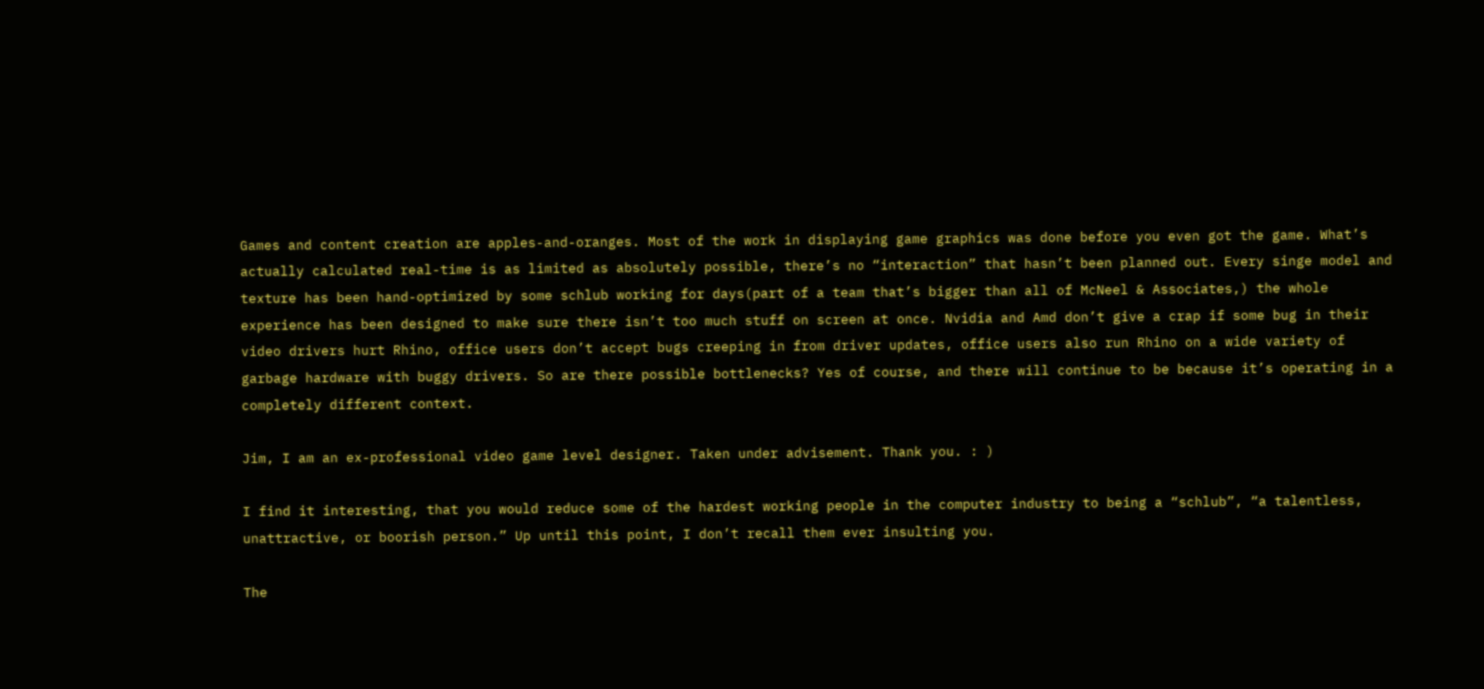Games and content creation are apples-and-oranges. Most of the work in displaying game graphics was done before you even got the game. What’s actually calculated real-time is as limited as absolutely possible, there’s no “interaction” that hasn’t been planned out. Every singe model and texture has been hand-optimized by some schlub working for days(part of a team that’s bigger than all of McNeel & Associates,) the whole experience has been designed to make sure there isn’t too much stuff on screen at once. Nvidia and Amd don’t give a crap if some bug in their video drivers hurt Rhino, office users don’t accept bugs creeping in from driver updates, office users also run Rhino on a wide variety of garbage hardware with buggy drivers. So are there possible bottlenecks? Yes of course, and there will continue to be because it’s operating in a completely different context.

Jim, I am an ex-professional video game level designer. Taken under advisement. Thank you. : )

I find it interesting, that you would reduce some of the hardest working people in the computer industry to being a “schlub”, “a talentless, unattractive, or boorish person.” Up until this point, I don’t recall them ever insulting you.

The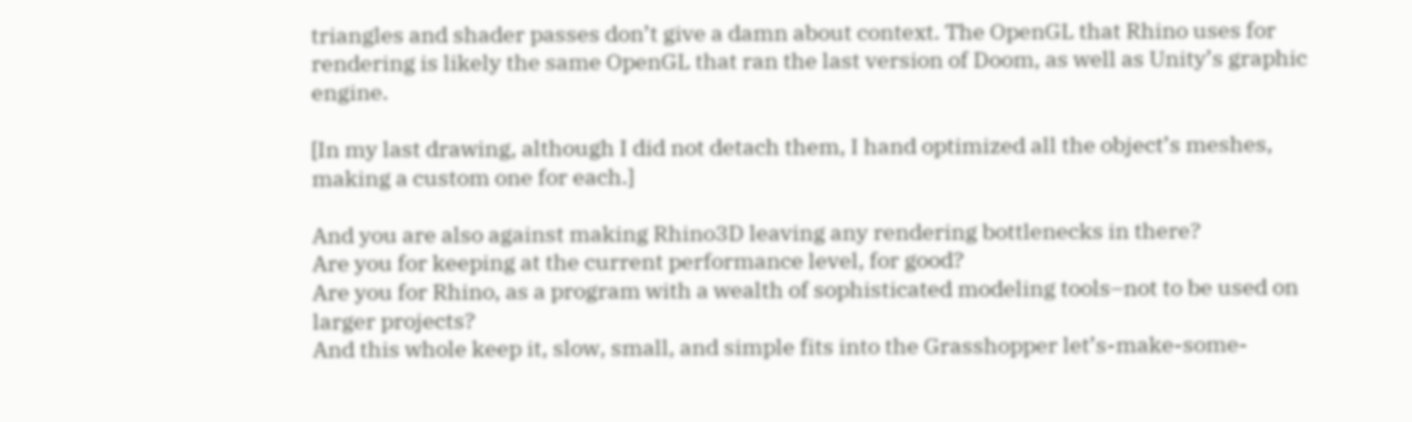triangles and shader passes don’t give a damn about context. The OpenGL that Rhino uses for rendering is likely the same OpenGL that ran the last version of Doom, as well as Unity’s graphic engine.

[In my last drawing, although I did not detach them, I hand optimized all the object’s meshes, making a custom one for each.]

And you are also against making Rhino3D leaving any rendering bottlenecks in there?
Are you for keeping at the current performance level, for good?
Are you for Rhino, as a program with a wealth of sophisticated modeling tools–not to be used on larger projects?
And this whole keep it, slow, small, and simple fits into the Grasshopper let’s-make-some-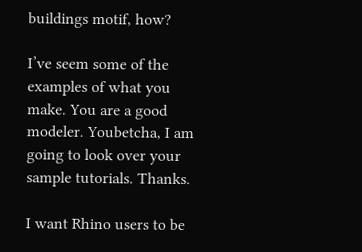buildings motif, how?

I’ve seem some of the examples of what you make. You are a good modeler. Youbetcha, I am going to look over your sample tutorials. Thanks.

I want Rhino users to be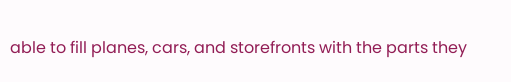able to fill planes, cars, and storefronts with the parts they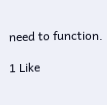need to function.

1 Like